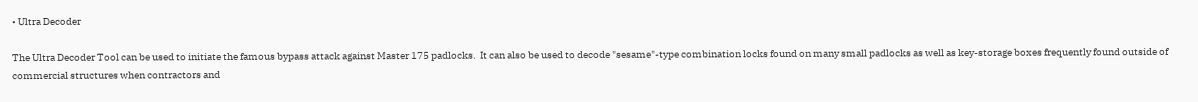• Ultra Decoder

The Ultra Decoder Tool can be used to initiate the famous bypass attack against Master 175 padlocks.  It can also be used to decode "sesame"-type combination locks found on many small padlocks as well as key-storage boxes frequently found outside of commercial structures when contractors and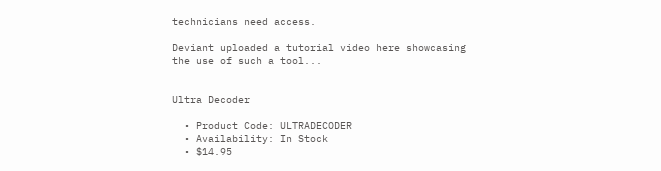technicians need access.

Deviant uploaded a tutorial video here showcasing the use of such a tool...


Ultra Decoder

  • Product Code: ULTRADECODER
  • Availability: In Stock
  • $14.95